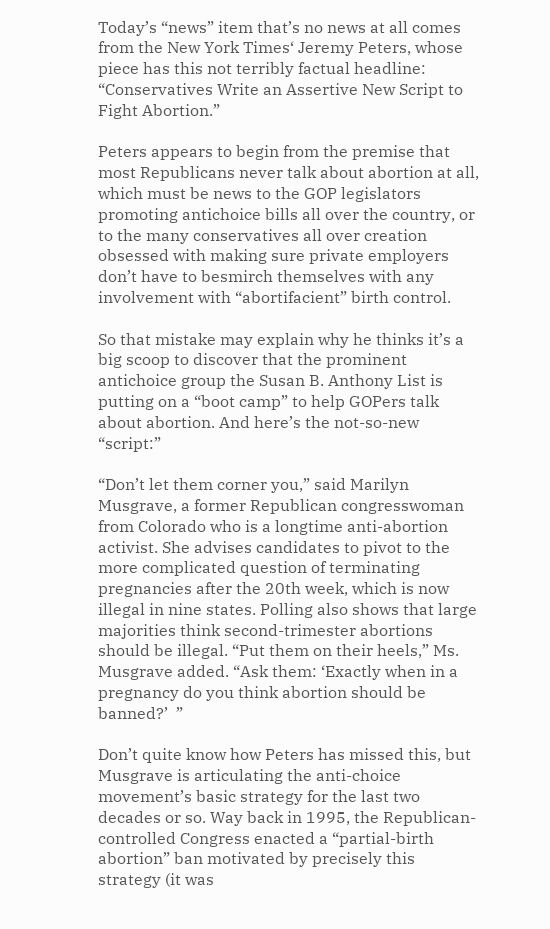Today’s “news” item that’s no news at all comes from the New York Times‘ Jeremy Peters, whose piece has this not terribly factual headline: “Conservatives Write an Assertive New Script to Fight Abortion.”

Peters appears to begin from the premise that most Republicans never talk about abortion at all, which must be news to the GOP legislators promoting antichoice bills all over the country, or to the many conservatives all over creation obsessed with making sure private employers don’t have to besmirch themselves with any involvement with “abortifacient” birth control.

So that mistake may explain why he thinks it’s a big scoop to discover that the prominent antichoice group the Susan B. Anthony List is putting on a “boot camp” to help GOPers talk about abortion. And here’s the not-so-new “script:”

“Don’t let them corner you,” said Marilyn Musgrave, a former Republican congresswoman from Colorado who is a longtime anti-abortion activist. She advises candidates to pivot to the more complicated question of terminating pregnancies after the 20th week, which is now illegal in nine states. Polling also shows that large majorities think second-trimester abortions should be illegal. “Put them on their heels,” Ms. Musgrave added. “Ask them: ‘Exactly when in a pregnancy do you think abortion should be banned?’  ”

Don’t quite know how Peters has missed this, but Musgrave is articulating the anti-choice movement’s basic strategy for the last two decades or so. Way back in 1995, the Republican-controlled Congress enacted a “partial-birth abortion” ban motivated by precisely this strategy (it was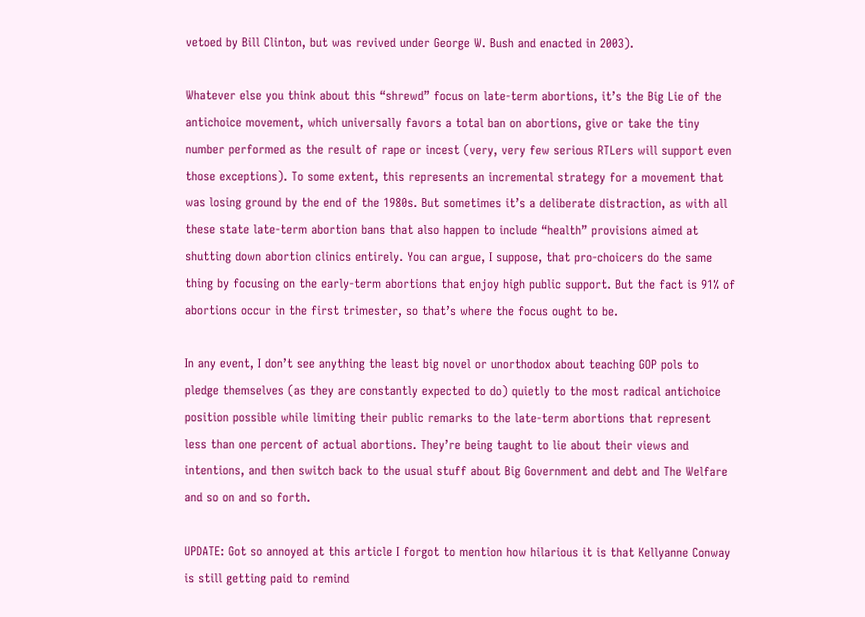vetoed by Bill Clinton, but was revived under George W. Bush and enacted in 2003).

Whatever else you think about this “shrewd” focus on late-term abortions, it’s the Big Lie of the antichoice movement, which universally favors a total ban on abortions, give or take the tiny number performed as the result of rape or incest (very, very few serious RTLers will support even those exceptions). To some extent, this represents an incremental strategy for a movement that was losing ground by the end of the 1980s. But sometimes it’s a deliberate distraction, as with all these state late-term abortion bans that also happen to include “health” provisions aimed at shutting down abortion clinics entirely. You can argue, I suppose, that pro-choicers do the same thing by focusing on the early-term abortions that enjoy high public support. But the fact is 91% of abortions occur in the first trimester, so that’s where the focus ought to be.

In any event, I don’t see anything the least big novel or unorthodox about teaching GOP pols to pledge themselves (as they are constantly expected to do) quietly to the most radical antichoice position possible while limiting their public remarks to the late-term abortions that represent less than one percent of actual abortions. They’re being taught to lie about their views and intentions, and then switch back to the usual stuff about Big Government and debt and The Welfare and so on and so forth.

UPDATE: Got so annoyed at this article I forgot to mention how hilarious it is that Kellyanne Conway is still getting paid to remind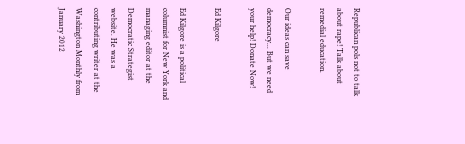Republican pols not to talk about rape! Talk about remedial education.

Our ideas can save democracy... But we need your help! Donate Now!

Ed Kilgore

Ed Kilgore is a political columnist for New York and managing editor at the Democratic Strategist website. He was a contributing writer at the Washington Monthly from January 2012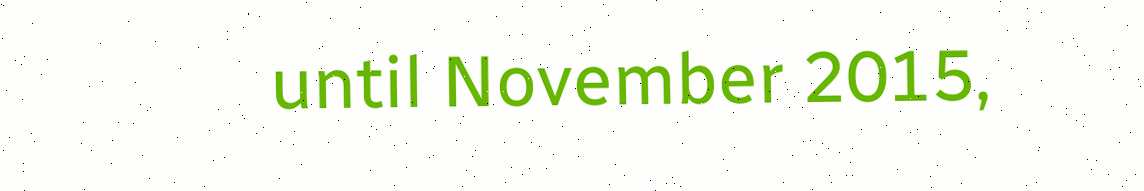until November 2015,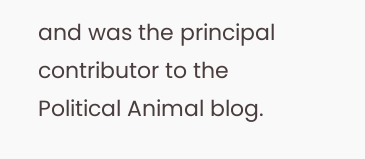and was the principal contributor to the Political Animal blog.